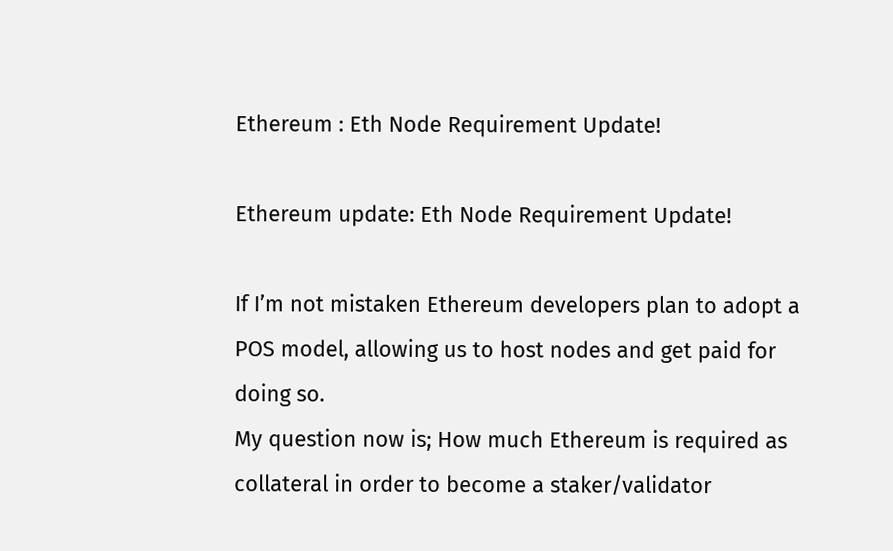Ethereum : Eth Node Requirement Update!

Ethereum update: Eth Node Requirement Update!

If I’m not mistaken Ethereum developers plan to adopt a POS model, allowing us to host nodes and get paid for doing so.
My question now is; How much Ethereum is required as collateral in order to become a staker/validator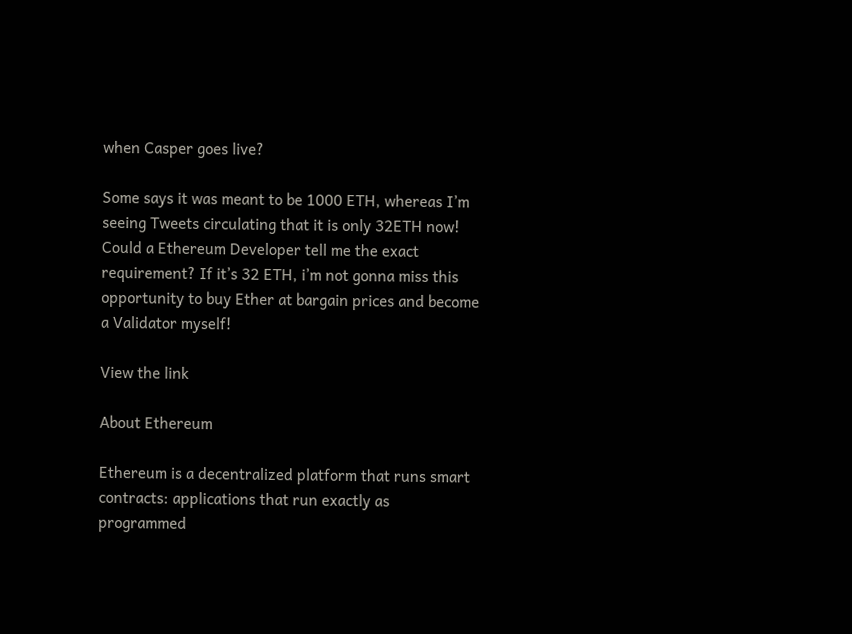when Casper goes live?

Some says it was meant to be 1000 ETH, whereas I’m seeing Tweets circulating that it is only 32ETH now! Could a Ethereum Developer tell me the exact requirement? If it’s 32 ETH, i’m not gonna miss this opportunity to buy Ether at bargain prices and become a Validator myself!

View the link

About Ethereum

Ethereum is a decentralized platform that runs smart contracts: applications that run exactly as programmed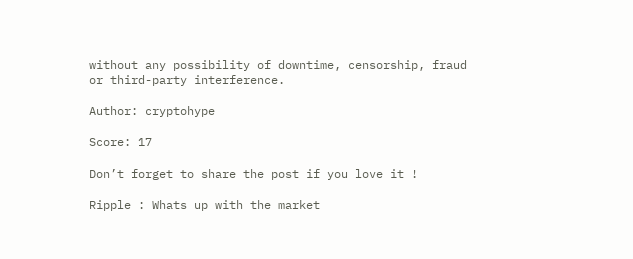without any possibility of downtime, censorship, fraud or third-party interference.

Author: cryptohype

Score: 17

Don’t forget to share the post if you love it !

Ripple : Whats up with the market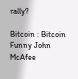rally?

Bitcoin : Bitcoin Funny John McAfee